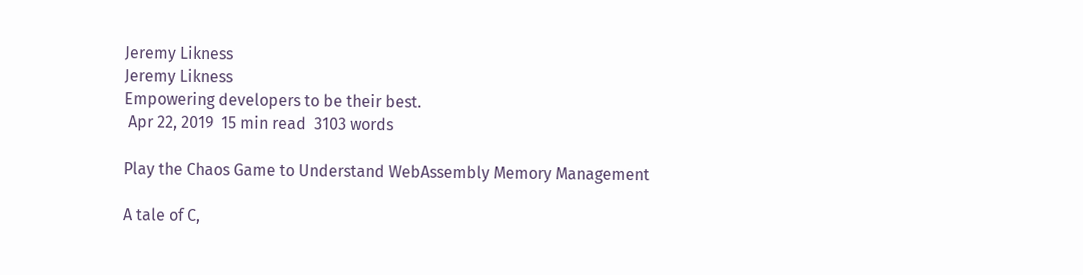Jeremy Likness
Jeremy Likness
Empowering developers to be their best.
 Apr 22, 2019  15 min read  3103 words

Play the Chaos Game to Understand WebAssembly Memory Management

A tale of C,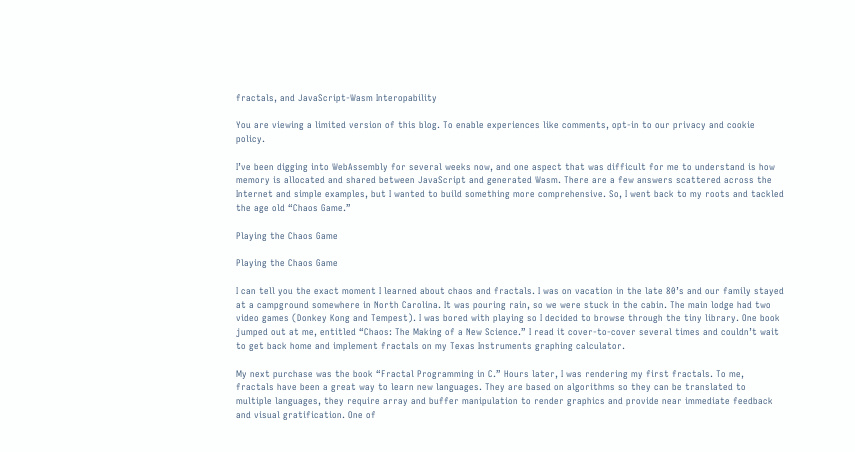fractals, and JavaScript-Wasm Interopability

You are viewing a limited version of this blog. To enable experiences like comments, opt-in to our privacy and cookie policy.

I’ve been digging into WebAssembly for several weeks now, and one aspect that was difficult for me to understand is how memory is allocated and shared between JavaScript and generated Wasm. There are a few answers scattered across the Internet and simple examples, but I wanted to build something more comprehensive. So, I went back to my roots and tackled the age old “Chaos Game.”

Playing the Chaos Game

Playing the Chaos Game

I can tell you the exact moment I learned about chaos and fractals. I was on vacation in the late 80’s and our family stayed at a campground somewhere in North Carolina. It was pouring rain, so we were stuck in the cabin. The main lodge had two video games (Donkey Kong and Tempest). I was bored with playing so I decided to browse through the tiny library. One book jumped out at me, entitled “Chaos: The Making of a New Science.” I read it cover-to-cover several times and couldn’t wait to get back home and implement fractals on my Texas Instruments graphing calculator.

My next purchase was the book “Fractal Programming in C.” Hours later, I was rendering my first fractals. To me, fractals have been a great way to learn new languages. They are based on algorithms so they can be translated to multiple languages, they require array and buffer manipulation to render graphics and provide near immediate feedback and visual gratification. One of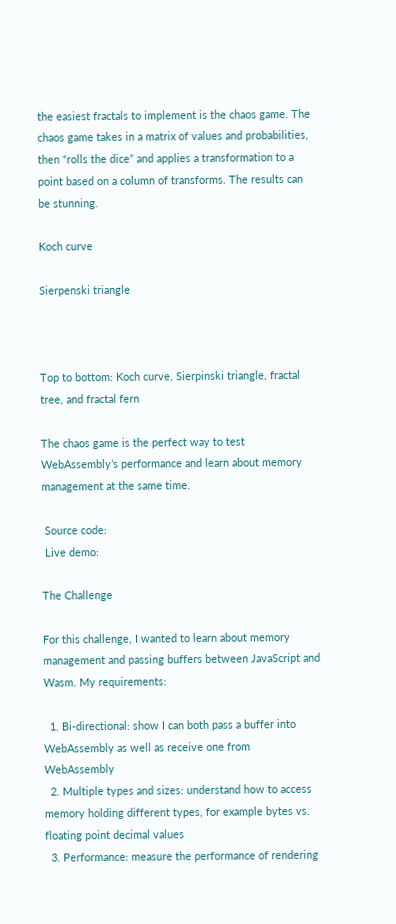the easiest fractals to implement is the chaos game. The chaos game takes in a matrix of values and probabilities, then “rolls the dice” and applies a transformation to a point based on a column of transforms. The results can be stunning.

Koch curve

Sierpenski triangle



Top to bottom: Koch curve, Sierpinski triangle, fractal tree, and fractal fern

The chaos game is the perfect way to test WebAssembly’s performance and learn about memory management at the same time.

 Source code:
 Live demo:

The Challenge

For this challenge, I wanted to learn about memory management and passing buffers between JavaScript and Wasm. My requirements:

  1. Bi-directional: show I can both pass a buffer into WebAssembly as well as receive one from WebAssembly
  2. Multiple types and sizes: understand how to access memory holding different types, for example bytes vs. floating point decimal values
  3. Performance: measure the performance of rendering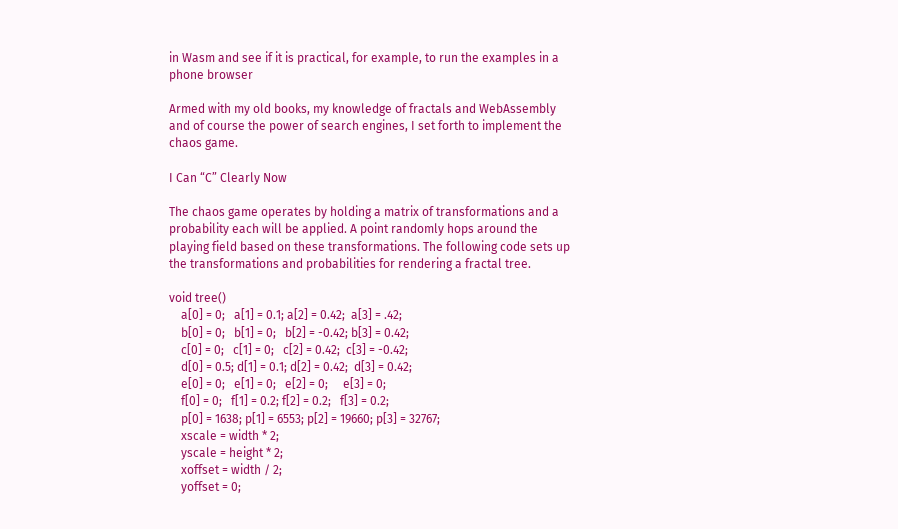in Wasm and see if it is practical, for example, to run the examples in a phone browser

Armed with my old books, my knowledge of fractals and WebAssembly and of course the power of search engines, I set forth to implement the chaos game.

I Can “C” Clearly Now

The chaos game operates by holding a matrix of transformations and a probability each will be applied. A point randomly hops around the playing field based on these transformations. The following code sets up the transformations and probabilities for rendering a fractal tree.

void tree()
    a[0] = 0;   a[1] = 0.1; a[2] = 0.42;  a[3] = .42;
    b[0] = 0;   b[1] = 0;   b[2] = -0.42; b[3] = 0.42;
    c[0] = 0;   c[1] = 0;   c[2] = 0.42;  c[3] = -0.42;
    d[0] = 0.5; d[1] = 0.1; d[2] = 0.42;  d[3] = 0.42;
    e[0] = 0;   e[1] = 0;   e[2] = 0;     e[3] = 0;
    f[0] = 0;   f[1] = 0.2; f[2] = 0.2;   f[3] = 0.2;
    p[0] = 1638; p[1] = 6553; p[2] = 19660; p[3] = 32767;
    xscale = width * 2;
    yscale = height * 2;
    xoffset = width / 2;
    yoffset = 0;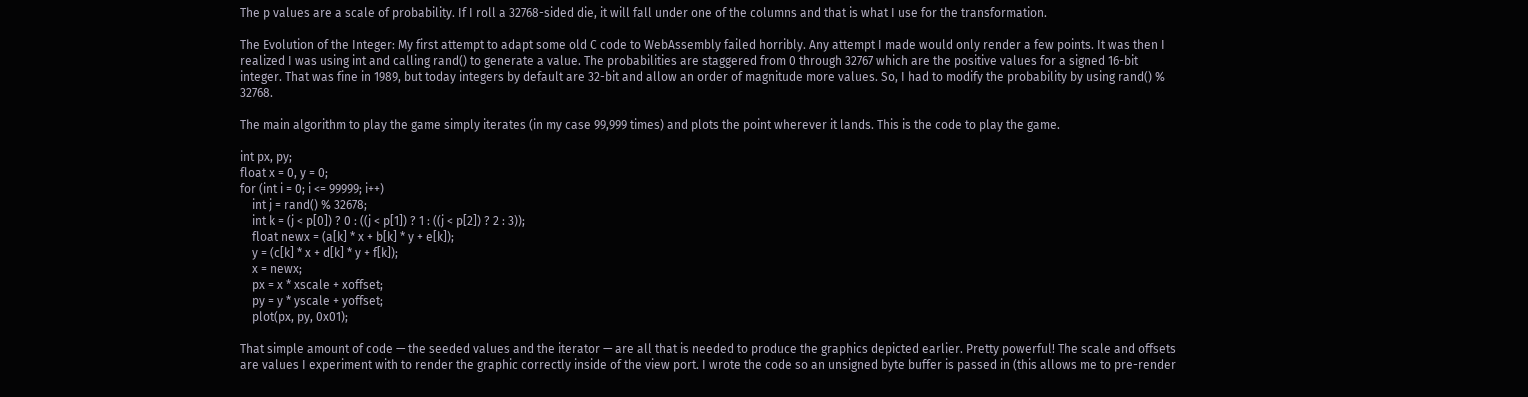The p values are a scale of probability. If I roll a 32768-sided die, it will fall under one of the columns and that is what I use for the transformation.

The Evolution of the Integer: My first attempt to adapt some old C code to WebAssembly failed horribly. Any attempt I made would only render a few points. It was then I realized I was using int and calling rand() to generate a value. The probabilities are staggered from 0 through 32767 which are the positive values for a signed 16-bit integer. That was fine in 1989, but today integers by default are 32-bit and allow an order of magnitude more values. So, I had to modify the probability by using rand() % 32768.

The main algorithm to play the game simply iterates (in my case 99,999 times) and plots the point wherever it lands. This is the code to play the game.

int px, py;
float x = 0, y = 0;
for (int i = 0; i <= 99999; i++)
    int j = rand() % 32678;
    int k = (j < p[0]) ? 0 : ((j < p[1]) ? 1 : ((j < p[2]) ? 2 : 3));
    float newx = (a[k] * x + b[k] * y + e[k]);
    y = (c[k] * x + d[k] * y + f[k]);
    x = newx;
    px = x * xscale + xoffset;
    py = y * yscale + yoffset;
    plot(px, py, 0x01);

That simple amount of code — the seeded values and the iterator — are all that is needed to produce the graphics depicted earlier. Pretty powerful! The scale and offsets are values I experiment with to render the graphic correctly inside of the view port. I wrote the code so an unsigned byte buffer is passed in (this allows me to pre-render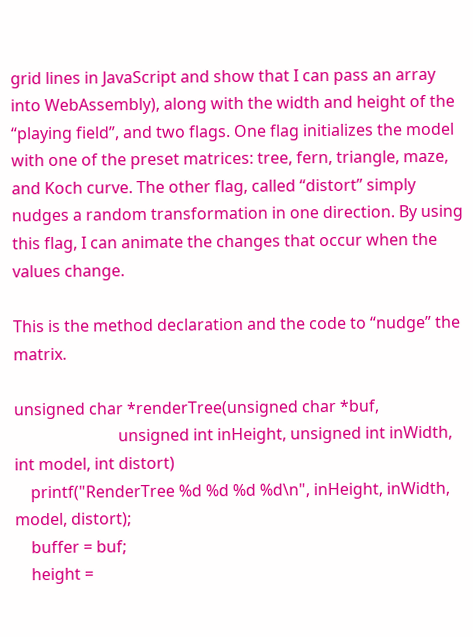grid lines in JavaScript and show that I can pass an array into WebAssembly), along with the width and height of the “playing field”, and two flags. One flag initializes the model with one of the preset matrices: tree, fern, triangle, maze, and Koch curve. The other flag, called “distort” simply nudges a random transformation in one direction. By using this flag, I can animate the changes that occur when the values change.

This is the method declaration and the code to “nudge” the matrix.

unsigned char *renderTree(unsigned char *buf,
                          unsigned int inHeight, unsigned int inWidth, int model, int distort)
    printf("RenderTree %d %d %d %d\n", inHeight, inWidth, model, distort);
    buffer = buf;
    height =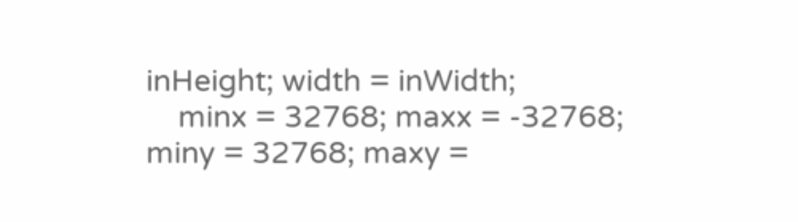inHeight; width = inWidth;
    minx = 32768; maxx = -32768; miny = 32768; maxy =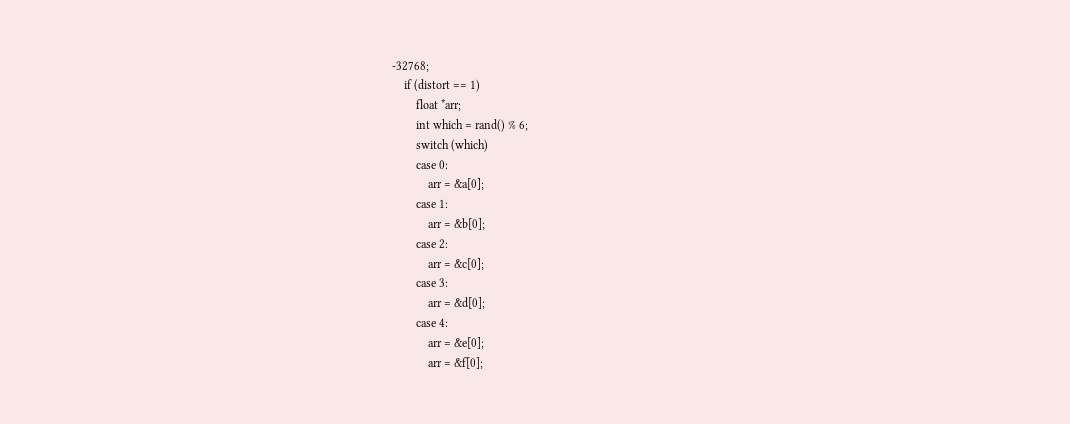-32768;
    if (distort == 1)
        float *arr;
        int which = rand() % 6;
        switch (which)
        case 0:
            arr = &a[0];
        case 1:
            arr = &b[0];
        case 2:
            arr = &c[0];
        case 3:
            arr = &d[0];
        case 4:
            arr = &e[0];
            arr = &f[0];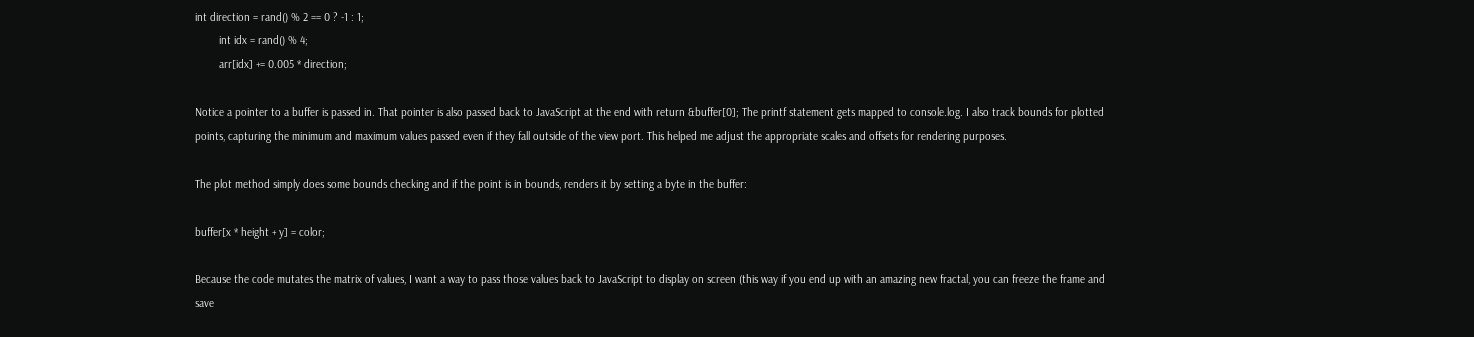int direction = rand() % 2 == 0 ? -1 : 1;
        int idx = rand() % 4;
        arr[idx] += 0.005 * direction;

Notice a pointer to a buffer is passed in. That pointer is also passed back to JavaScript at the end with return &buffer[0]; The printf statement gets mapped to console.log. I also track bounds for plotted points, capturing the minimum and maximum values passed even if they fall outside of the view port. This helped me adjust the appropriate scales and offsets for rendering purposes.

The plot method simply does some bounds checking and if the point is in bounds, renders it by setting a byte in the buffer:

buffer[x * height + y] = color;

Because the code mutates the matrix of values, I want a way to pass those values back to JavaScript to display on screen (this way if you end up with an amazing new fractal, you can freeze the frame and save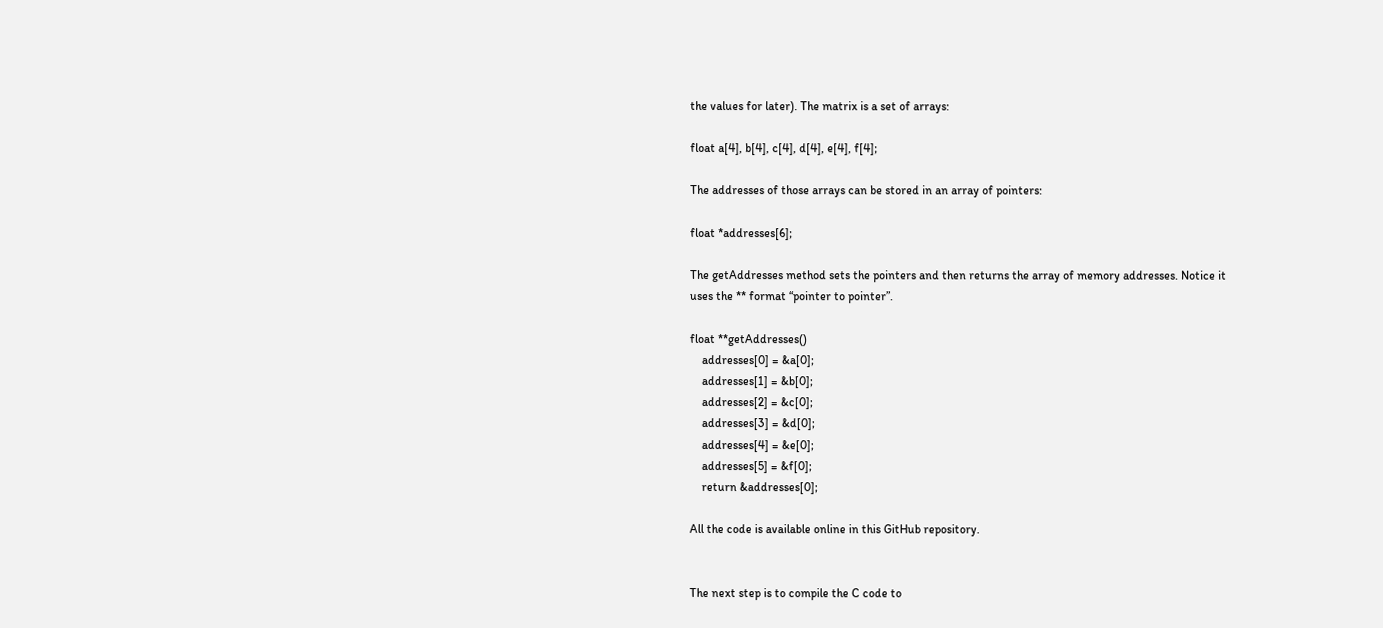the values for later). The matrix is a set of arrays:

float a[4], b[4], c[4], d[4], e[4], f[4];

The addresses of those arrays can be stored in an array of pointers:

float *addresses[6];

The getAddresses method sets the pointers and then returns the array of memory addresses. Notice it uses the ** format “pointer to pointer”.

float **getAddresses()
    addresses[0] = &a[0];
    addresses[1] = &b[0];
    addresses[2] = &c[0];
    addresses[3] = &d[0];
    addresses[4] = &e[0];
    addresses[5] = &f[0];
    return &addresses[0];

All the code is available online in this GitHub repository.


The next step is to compile the C code to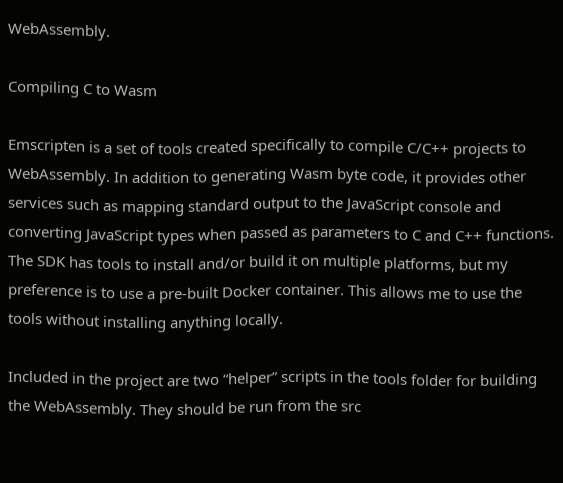WebAssembly.

Compiling C to Wasm

Emscripten is a set of tools created specifically to compile C/C++ projects to WebAssembly. In addition to generating Wasm byte code, it provides other services such as mapping standard output to the JavaScript console and converting JavaScript types when passed as parameters to C and C++ functions. The SDK has tools to install and/or build it on multiple platforms, but my preference is to use a pre-built Docker container. This allows me to use the tools without installing anything locally.

Included in the project are two “helper” scripts in the tools folder for building the WebAssembly. They should be run from the src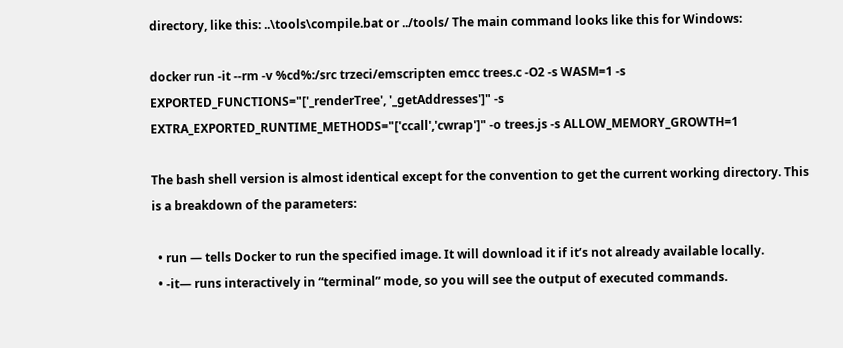directory, like this: ..\tools\compile.bat or ../tools/ The main command looks like this for Windows:

docker run -it --rm -v %cd%:/src trzeci/emscripten emcc trees.c -O2 -s WASM=1 -s EXPORTED_FUNCTIONS="['_renderTree', '_getAddresses']" -s EXTRA_EXPORTED_RUNTIME_METHODS="['ccall','cwrap']" -o trees.js -s ALLOW_MEMORY_GROWTH=1

The bash shell version is almost identical except for the convention to get the current working directory. This is a breakdown of the parameters:

  • run — tells Docker to run the specified image. It will download it if it’s not already available locally.
  • -it— runs interactively in “terminal” mode, so you will see the output of executed commands.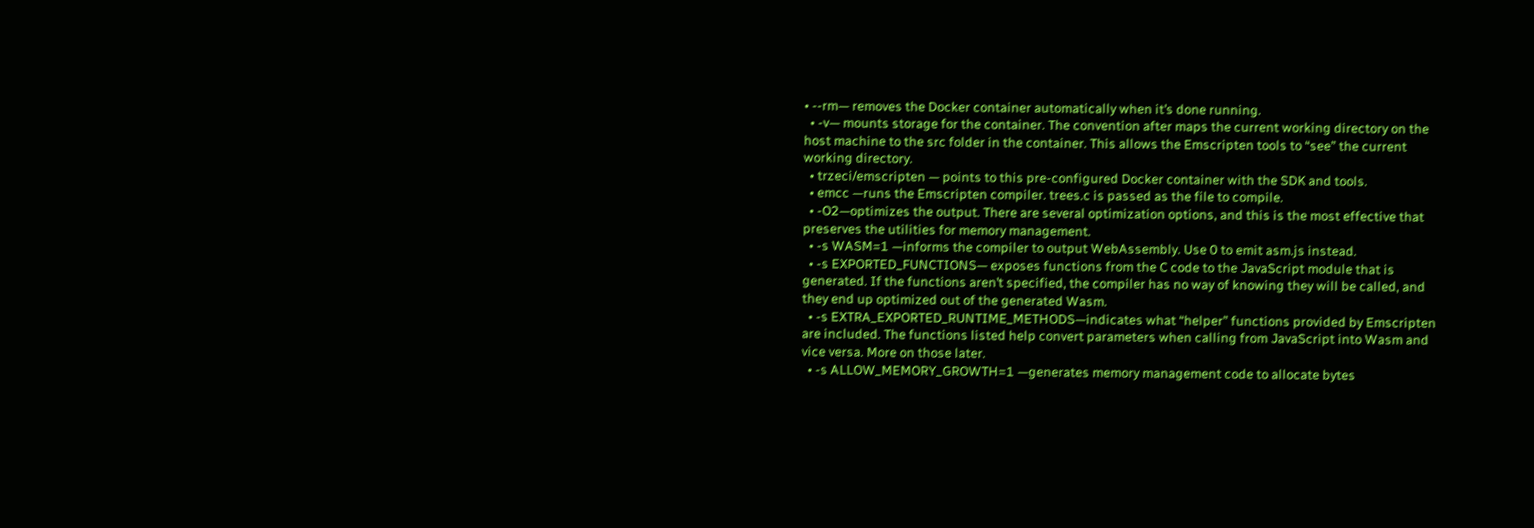• --rm— removes the Docker container automatically when it’s done running.
  • -v— mounts storage for the container. The convention after maps the current working directory on the host machine to the src folder in the container. This allows the Emscripten tools to “see” the current working directory.
  • trzeci/emscripten — points to this pre-configured Docker container with the SDK and tools.
  • emcc —runs the Emscripten compiler. trees.c is passed as the file to compile.
  • -O2—optimizes the output. There are several optimization options, and this is the most effective that preserves the utilities for memory management.
  • -s WASM=1 —informs the compiler to output WebAssembly. Use 0 to emit asm.js instead.
  • -s EXPORTED_FUNCTIONS— exposes functions from the C code to the JavaScript module that is generated. If the functions aren’t specified, the compiler has no way of knowing they will be called, and they end up optimized out of the generated Wasm.
  • -s EXTRA_EXPORTED_RUNTIME_METHODS—indicates what “helper” functions provided by Emscripten are included. The functions listed help convert parameters when calling from JavaScript into Wasm and vice versa. More on those later.
  • -s ALLOW_MEMORY_GROWTH=1 —generates memory management code to allocate bytes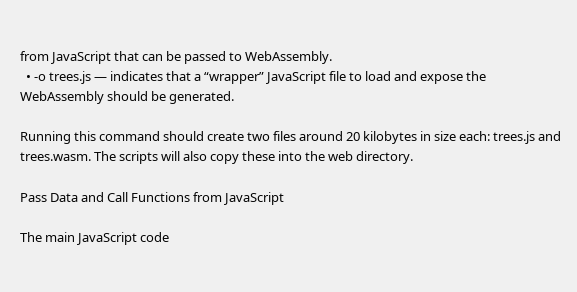from JavaScript that can be passed to WebAssembly.
  • -o trees.js — indicates that a “wrapper” JavaScript file to load and expose the WebAssembly should be generated.

Running this command should create two files around 20 kilobytes in size each: trees.js and trees.wasm. The scripts will also copy these into the web directory.

Pass Data and Call Functions from JavaScript

The main JavaScript code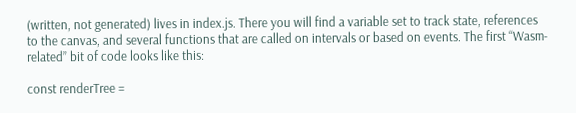(written, not generated) lives in index.js. There you will find a variable set to track state, references to the canvas, and several functions that are called on intervals or based on events. The first “Wasm-related” bit of code looks like this:

const renderTree =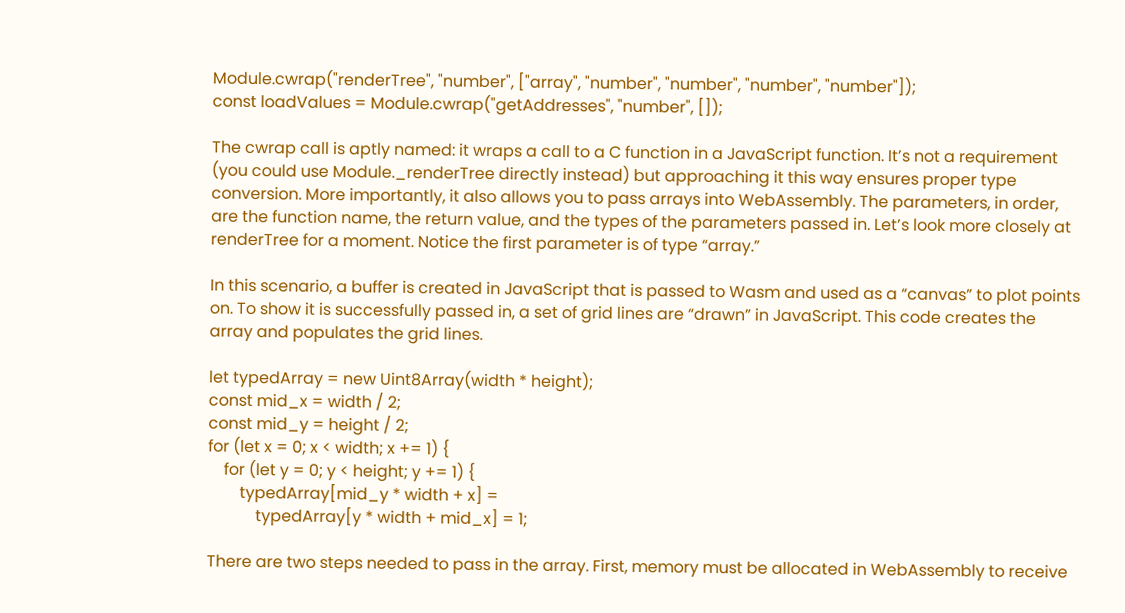Module.cwrap("renderTree", "number", ["array", "number", "number", "number", "number"]);
const loadValues = Module.cwrap("getAddresses", "number", []);

The cwrap call is aptly named: it wraps a call to a C function in a JavaScript function. It’s not a requirement (you could use Module._renderTree directly instead) but approaching it this way ensures proper type conversion. More importantly, it also allows you to pass arrays into WebAssembly. The parameters, in order, are the function name, the return value, and the types of the parameters passed in. Let’s look more closely at renderTree for a moment. Notice the first parameter is of type “array.”

In this scenario, a buffer is created in JavaScript that is passed to Wasm and used as a “canvas” to plot points on. To show it is successfully passed in, a set of grid lines are “drawn” in JavaScript. This code creates the array and populates the grid lines.

let typedArray = new Uint8Array(width * height);
const mid_x = width / 2;
const mid_y = height / 2;
for (let x = 0; x < width; x += 1) {
    for (let y = 0; y < height; y += 1) {
        typedArray[mid_y * width + x] =
            typedArray[y * width + mid_x] = 1;

There are two steps needed to pass in the array. First, memory must be allocated in WebAssembly to receive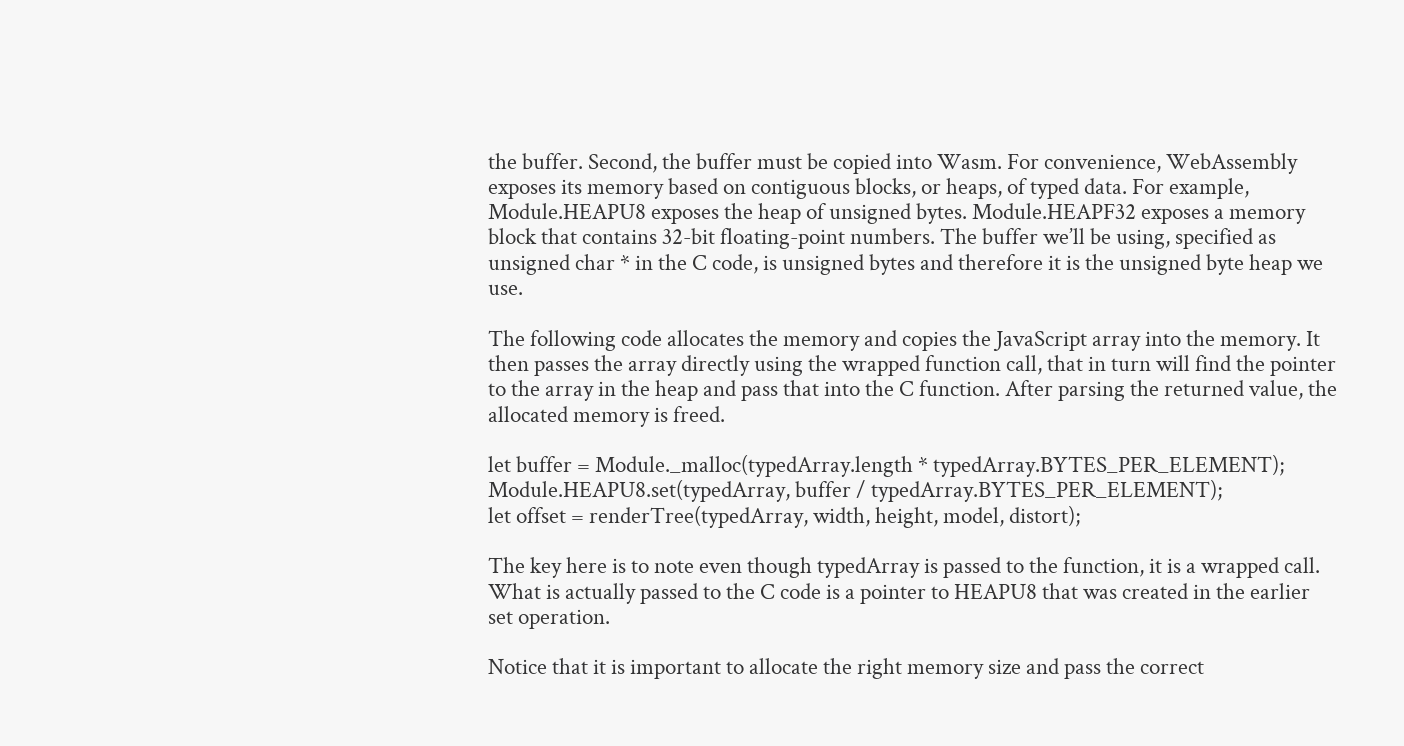the buffer. Second, the buffer must be copied into Wasm. For convenience, WebAssembly exposes its memory based on contiguous blocks, or heaps, of typed data. For example, Module.HEAPU8 exposes the heap of unsigned bytes. Module.HEAPF32 exposes a memory block that contains 32-bit floating-point numbers. The buffer we’ll be using, specified as unsigned char * in the C code, is unsigned bytes and therefore it is the unsigned byte heap we use.

The following code allocates the memory and copies the JavaScript array into the memory. It then passes the array directly using the wrapped function call, that in turn will find the pointer to the array in the heap and pass that into the C function. After parsing the returned value, the allocated memory is freed.

let buffer = Module._malloc(typedArray.length * typedArray.BYTES_PER_ELEMENT);
Module.HEAPU8.set(typedArray, buffer / typedArray.BYTES_PER_ELEMENT);
let offset = renderTree(typedArray, width, height, model, distort);

The key here is to note even though typedArray is passed to the function, it is a wrapped call. What is actually passed to the C code is a pointer to HEAPU8 that was created in the earlier set operation.

Notice that it is important to allocate the right memory size and pass the correct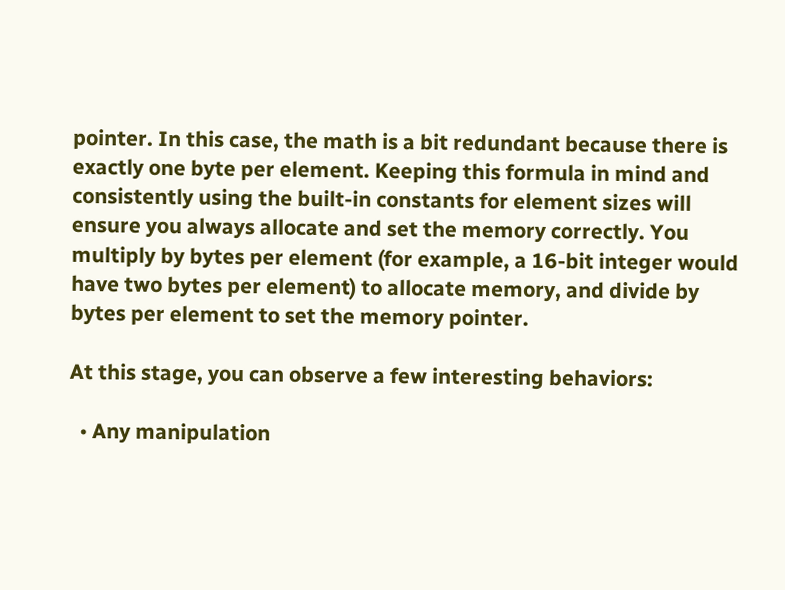pointer. In this case, the math is a bit redundant because there is exactly one byte per element. Keeping this formula in mind and consistently using the built-in constants for element sizes will ensure you always allocate and set the memory correctly. You multiply by bytes per element (for example, a 16-bit integer would have two bytes per element) to allocate memory, and divide by bytes per element to set the memory pointer.

At this stage, you can observe a few interesting behaviors:

  • Any manipulation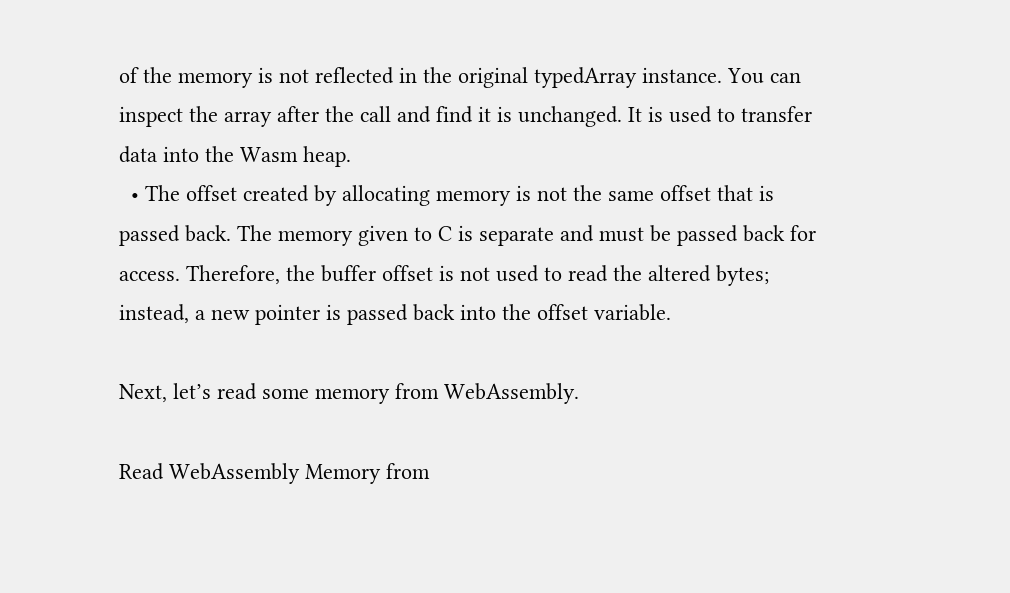of the memory is not reflected in the original typedArray instance. You can inspect the array after the call and find it is unchanged. It is used to transfer data into the Wasm heap.
  • The offset created by allocating memory is not the same offset that is passed back. The memory given to C is separate and must be passed back for access. Therefore, the buffer offset is not used to read the altered bytes; instead, a new pointer is passed back into the offset variable.

Next, let’s read some memory from WebAssembly.

Read WebAssembly Memory from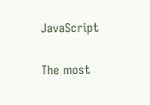JavaScript

The most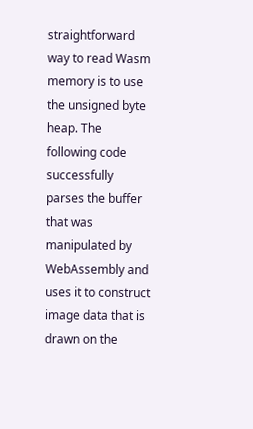straightforward way to read Wasm memory is to use the unsigned byte heap. The following code successfully parses the buffer that was manipulated by WebAssembly and uses it to construct image data that is drawn on the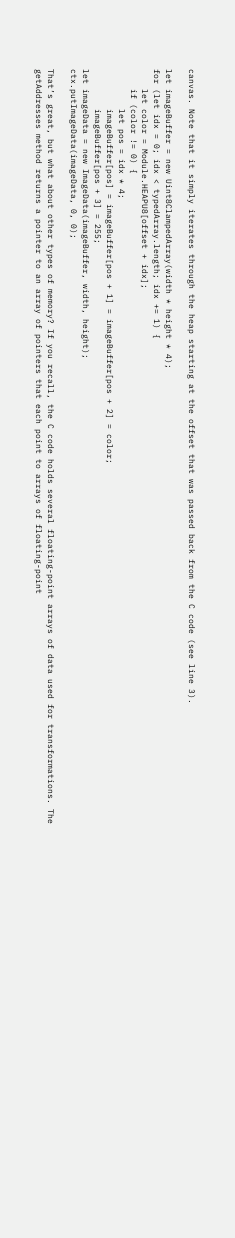canvas. Note that it simply iterates through the heap starting at the offset that was passed back from the C code (see line 3).

let imageBuffer = new Uint8ClampedArray(width * height * 4);
for (let idx = 0; idx < typedArray.length; idx += 1) {
    let color = Module.HEAPU8[offset + idx];
    if (color != 0) {
        let pos = idx * 4;
        imageBuffer[pos] = imageBuffer[pos + 1] = imageBuffer[pos + 2] = color;
        imageBuffer[pos + 3] = 255;
let imageData = new ImageData(imageBuffer, width, height);
ctx.putImageData(imageData, 0, 0);

That’s great, but what about other types of memory? If you recall, the C code holds several floating-point arrays of data used for transformations. The getAddresses method returns a pointer to an array of pointers that each point to arrays of floating-point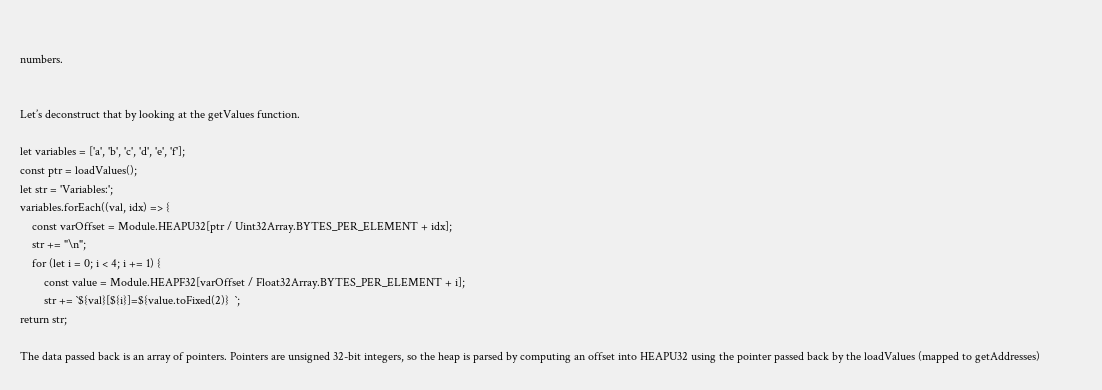numbers.


Let’s deconstruct that by looking at the getValues function.

let variables = ['a', 'b', 'c', 'd', 'e', 'f'];
const ptr = loadValues();
let str = 'Variables:';
variables.forEach((val, idx) => {
    const varOffset = Module.HEAPU32[ptr / Uint32Array.BYTES_PER_ELEMENT + idx];
    str += "\n";
    for (let i = 0; i < 4; i += 1) {
        const value = Module.HEAPF32[varOffset / Float32Array.BYTES_PER_ELEMENT + i];
        str += `${val}[${i}]=${value.toFixed(2)}  `;
return str;

The data passed back is an array of pointers. Pointers are unsigned 32-bit integers, so the heap is parsed by computing an offset into HEAPU32 using the pointer passed back by the loadValues (mapped to getAddresses)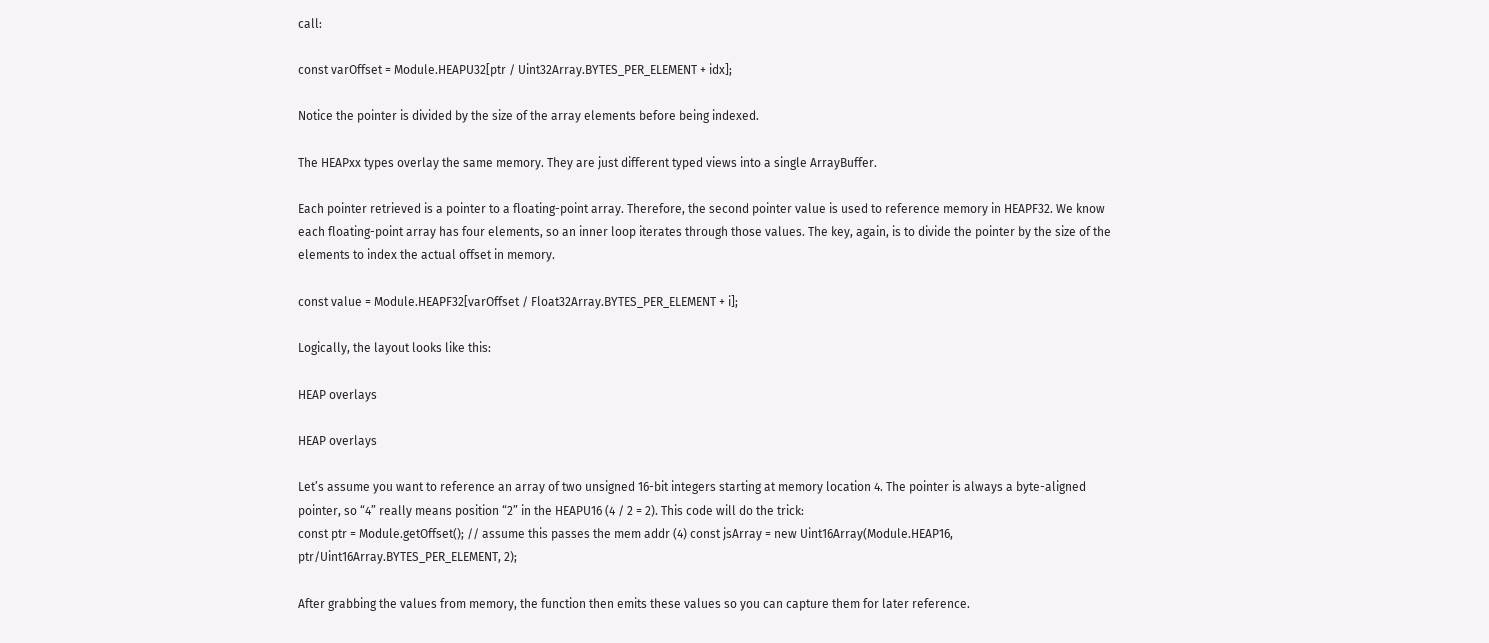call:

const varOffset = Module.HEAPU32[ptr / Uint32Array.BYTES_PER_ELEMENT + idx];

Notice the pointer is divided by the size of the array elements before being indexed.

The HEAPxx types overlay the same memory. They are just different typed views into a single ArrayBuffer.

Each pointer retrieved is a pointer to a floating-point array. Therefore, the second pointer value is used to reference memory in HEAPF32. We know each floating-point array has four elements, so an inner loop iterates through those values. The key, again, is to divide the pointer by the size of the elements to index the actual offset in memory.

const value = Module.HEAPF32[varOffset / Float32Array.BYTES_PER_ELEMENT + i];

Logically, the layout looks like this:

HEAP overlays

HEAP overlays

Let’s assume you want to reference an array of two unsigned 16-bit integers starting at memory location 4. The pointer is always a byte-aligned pointer, so “4” really means position “2” in the HEAPU16 (4 / 2 = 2). This code will do the trick:
const ptr = Module.getOffset(); // assume this passes the mem addr (4) const jsArray = new Uint16Array(Module.HEAP16, ptr/Uint16Array.BYTES_PER_ELEMENT, 2);

After grabbing the values from memory, the function then emits these values so you can capture them for later reference.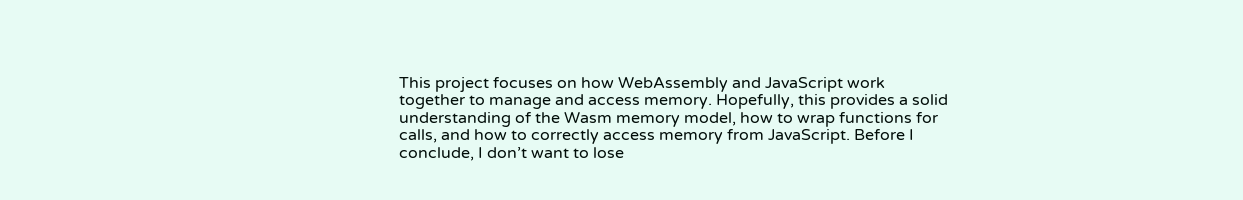This project focuses on how WebAssembly and JavaScript work together to manage and access memory. Hopefully, this provides a solid understanding of the Wasm memory model, how to wrap functions for calls, and how to correctly access memory from JavaScript. Before I conclude, I don’t want to lose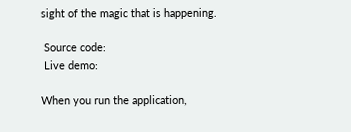sight of the magic that is happening.

 Source code:
 Live demo:

When you run the application,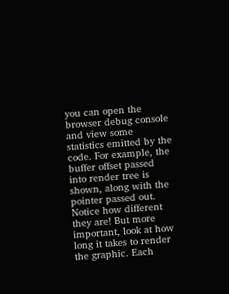you can open the browser debug console and view some statistics emitted by the code. For example, the buffer offset passed into render tree is shown, along with the pointer passed out. Notice how different they are! But more important, look at how long it takes to render the graphic. Each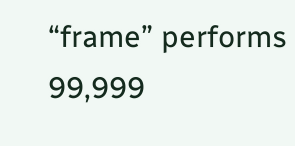“frame” performs 99,999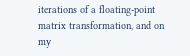iterations of a floating-point matrix transformation, and on my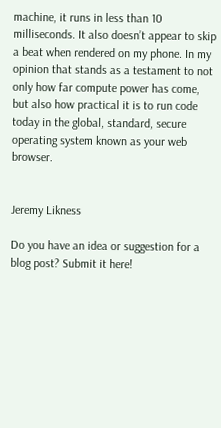machine, it runs in less than 10 milliseconds. It also doesn’t appear to skip a beat when rendered on my phone. In my opinion that stands as a testament to not only how far compute power has come, but also how practical it is to run code today in the global, standard, secure operating system known as your web browser.


Jeremy Likness

Do you have an idea or suggestion for a blog post? Submit it here!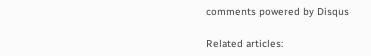comments powered by Disqus

Related articles: